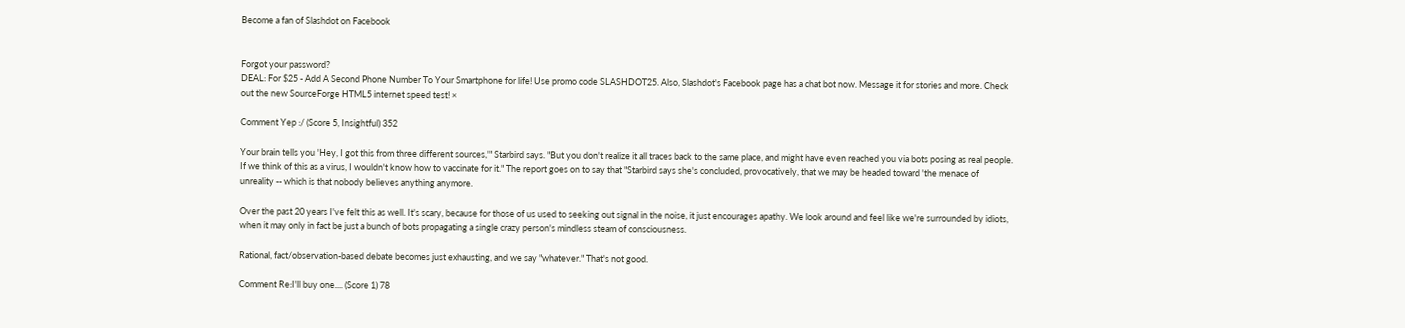Become a fan of Slashdot on Facebook


Forgot your password?
DEAL: For $25 - Add A Second Phone Number To Your Smartphone for life! Use promo code SLASHDOT25. Also, Slashdot's Facebook page has a chat bot now. Message it for stories and more. Check out the new SourceForge HTML5 internet speed test! ×

Comment Yep :/ (Score 5, Insightful) 352

Your brain tells you 'Hey, I got this from three different sources,'" Starbird says. "But you don't realize it all traces back to the same place, and might have even reached you via bots posing as real people. If we think of this as a virus, I wouldn't know how to vaccinate for it." The report goes on to say that "Starbird says she's concluded, provocatively, that we may be headed toward 'the menace of unreality -- which is that nobody believes anything anymore.

Over the past 20 years I've felt this as well. It's scary, because for those of us used to seeking out signal in the noise, it just encourages apathy. We look around and feel like we're surrounded by idiots, when it may only in fact be just a bunch of bots propagating a single crazy person's mindless steam of consciousness.

Rational, fact/observation-based debate becomes just exhausting, and we say "whatever." That's not good.

Comment Re:I'll buy one.... (Score 1) 78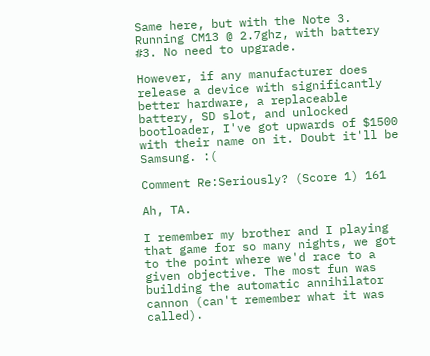Same here, but with the Note 3. Running CM13 @ 2.7ghz, with battery #3. No need to upgrade.

However, if any manufacturer does release a device with significantly better hardware, a replaceable battery, SD slot, and unlocked bootloader, I've got upwards of $1500 with their name on it. Doubt it'll be Samsung. :(

Comment Re:Seriously? (Score 1) 161

Ah, TA.

I remember my brother and I playing that game for so many nights, we got to the point where we'd race to a given objective. The most fun was building the automatic annihilator cannon (can't remember what it was called).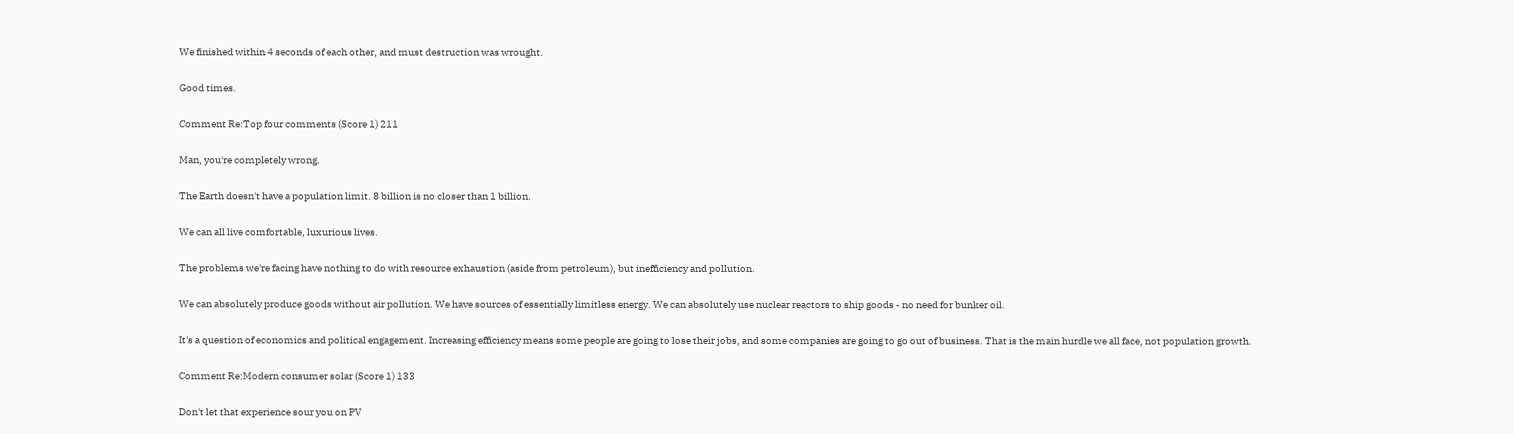We finished within 4 seconds of each other, and must destruction was wrought.

Good times.

Comment Re:Top four comments (Score 1) 211

Man, you're completely wrong.

The Earth doesn't have a population limit. 8 billion is no closer than 1 billion.

We can all live comfortable, luxurious lives.

The problems we're facing have nothing to do with resource exhaustion (aside from petroleum), but inefficiency and pollution.

We can absolutely produce goods without air pollution. We have sources of essentially limitless energy. We can absolutely use nuclear reactors to ship goods - no need for bunker oil.

It's a question of economics and political engagement. Increasing efficiency means some people are going to lose their jobs, and some companies are going to go out of business. That is the main hurdle we all face, not population growth.

Comment Re:Modern consumer solar (Score 1) 133

Don't let that experience sour you on PV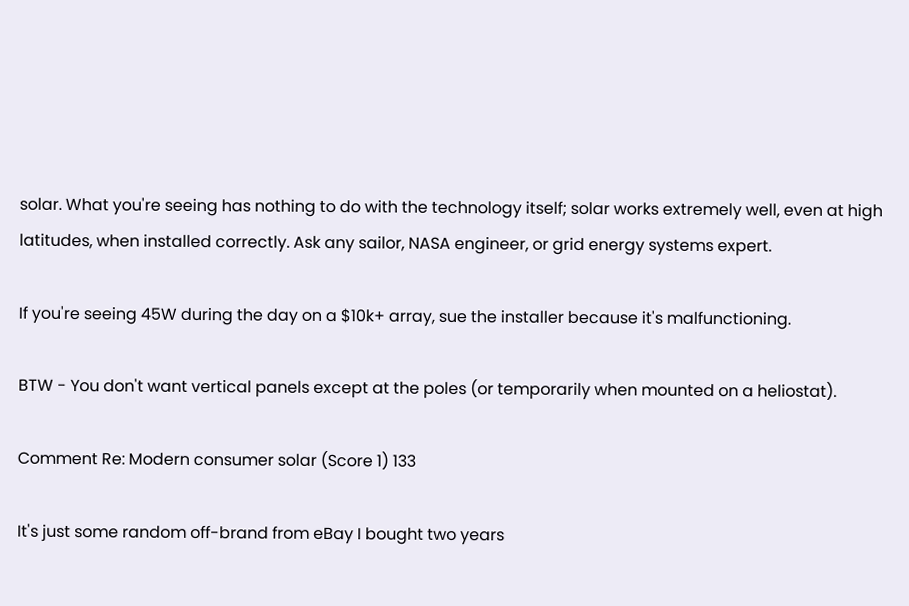solar. What you're seeing has nothing to do with the technology itself; solar works extremely well, even at high latitudes, when installed correctly. Ask any sailor, NASA engineer, or grid energy systems expert.

If you're seeing 45W during the day on a $10k+ array, sue the installer because it's malfunctioning.

BTW - You don't want vertical panels except at the poles (or temporarily when mounted on a heliostat).

Comment Re: Modern consumer solar (Score 1) 133

It's just some random off-brand from eBay I bought two years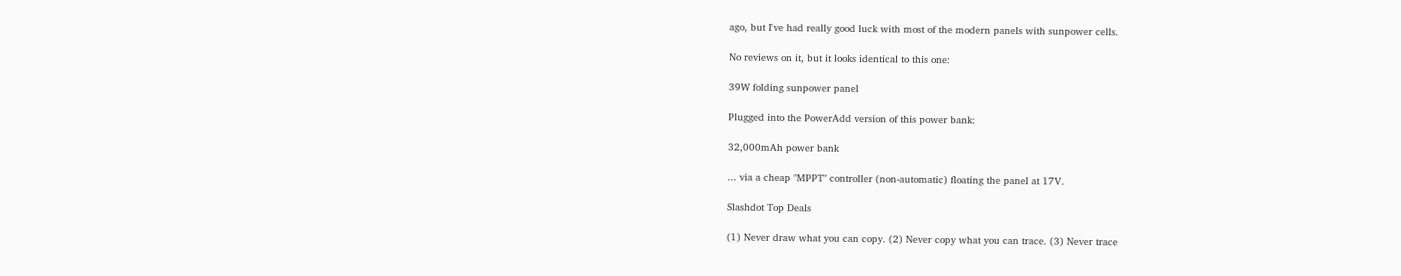ago, but I've had really good luck with most of the modern panels with sunpower cells.

No reviews on it, but it looks identical to this one:

39W folding sunpower panel

Plugged into the PowerAdd version of this power bank:

32,000mAh power bank

... via a cheap "MPPT" controller (non-automatic) floating the panel at 17V.

Slashdot Top Deals

(1) Never draw what you can copy. (2) Never copy what you can trace. (3) Never trace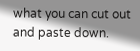what you can cut out and paste down.